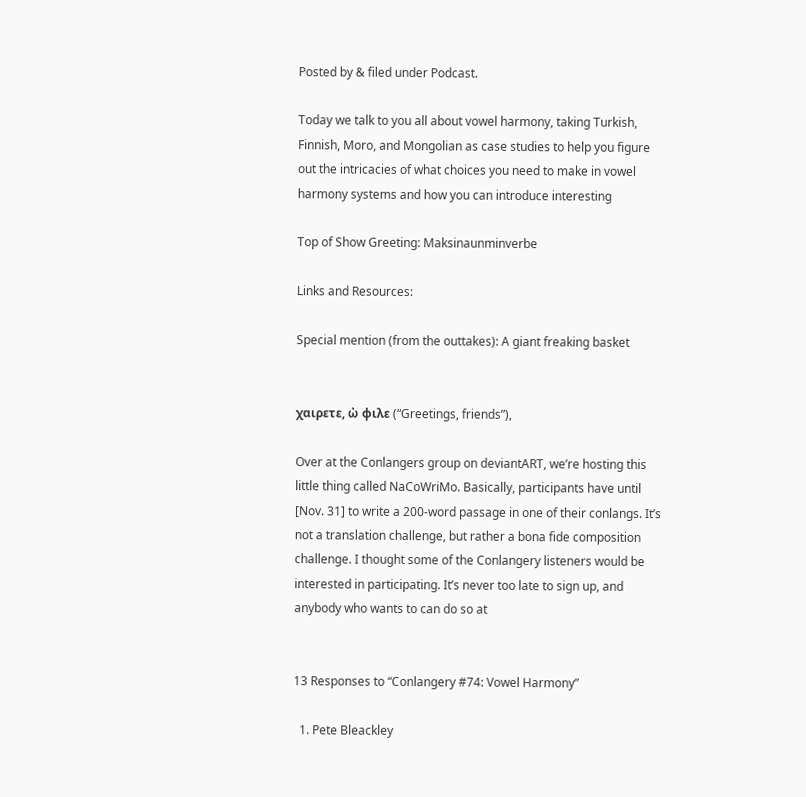Posted by & filed under Podcast.

Today we talk to you all about vowel harmony, taking Turkish, Finnish, Moro, and Mongolian as case studies to help you figure out the intricacies of what choices you need to make in vowel harmony systems and how you can introduce interesting

Top of Show Greeting: Maksinaunminverbe

Links and Resources:

Special mention (from the outtakes): A giant freaking basket


χαιρετε, ὠ φιλε (“Greetings, friends”),

Over at the Conlangers group on deviantART, we’re hosting this little thing called NaCoWriMo. Basically, participants have until [Nov. 31] to write a 200-word passage in one of their conlangs. It’s not a translation challenge, but rather a bona fide composition challenge. I thought some of the Conlangery listeners would be interested in participating. It’s never too late to sign up, and anybody who wants to can do so at


13 Responses to “Conlangery #74: Vowel Harmony”

  1. Pete Bleackley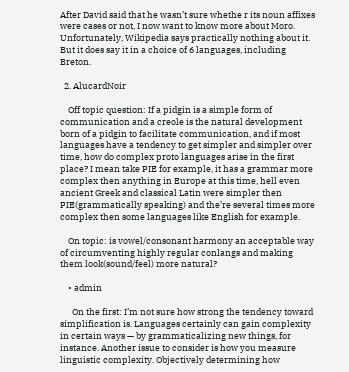After David said that he wasn’t sure whethe r its noun affixes were cases or not, I now want to know more about Moro. Unfortunately, Wikipedia says practically nothing about it. But it does say it in a choice of 6 languages, including Breton.

  2. AlucardNoir

    Off topic question: If a pidgin is a simple form of communication and a creole is the natural development born of a pidgin to facilitate communication, and if most languages have a tendency to get simpler and simpler over time, how do complex proto languages arise in the first place? I mean take PIE for example, it has a grammar more complex then anything in Europe at this time, hell even ancient Greek and classical Latin were simpler then PIE(grammatically speaking) and the’re several times more complex then some languages like English for example.

    On topic: is vowel/consonant harmony an acceptable way of circumventing highly regular conlangs and making them look(sound/feel) more natural?

    • admin

      On the first: I’m not sure how strong the tendency toward simplification is. Languages certainly can gain complexity in certain ways — by grammaticalizing new things, for instance. Another issue to consider is how you measure linguistic complexity. Objectively determining how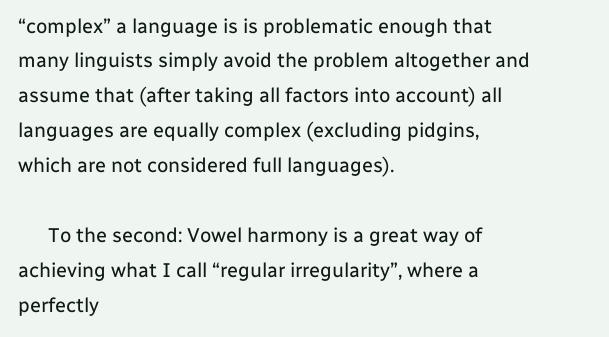“complex” a language is is problematic enough that many linguists simply avoid the problem altogether and assume that (after taking all factors into account) all languages are equally complex (excluding pidgins, which are not considered full languages).

      To the second: Vowel harmony is a great way of achieving what I call “regular irregularity”, where a perfectly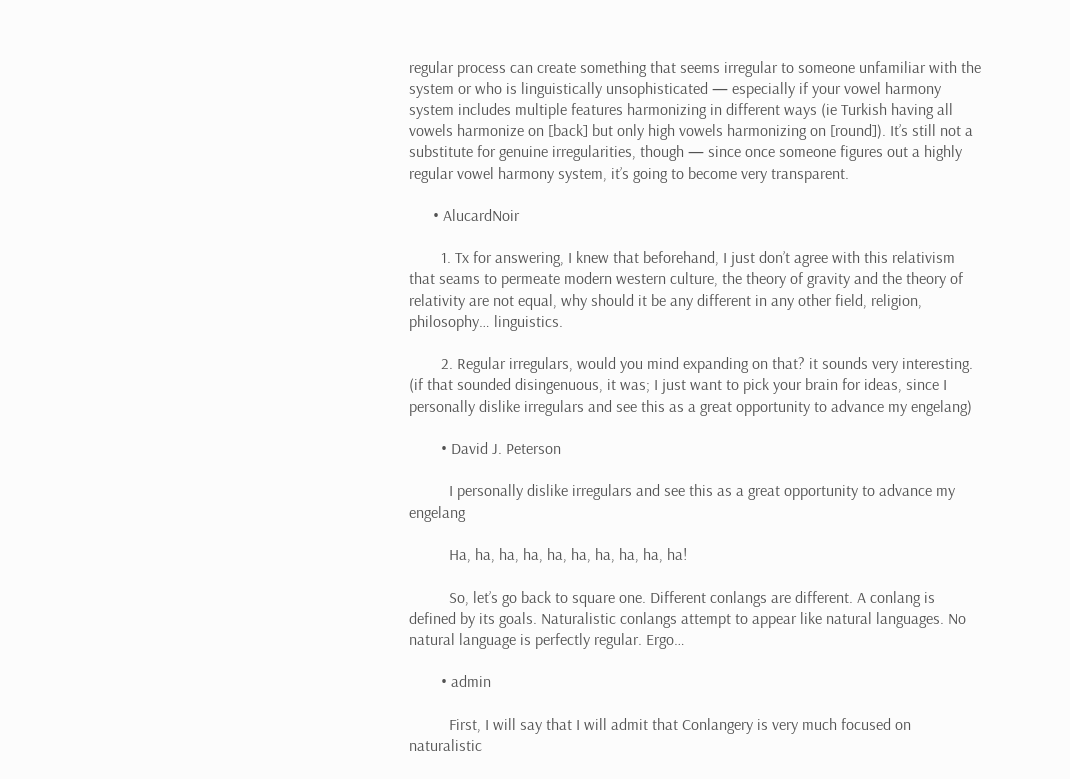regular process can create something that seems irregular to someone unfamiliar with the system or who is linguistically unsophisticated — especially if your vowel harmony system includes multiple features harmonizing in different ways (ie Turkish having all vowels harmonize on [back] but only high vowels harmonizing on [round]). It’s still not a substitute for genuine irregularities, though — since once someone figures out a highly regular vowel harmony system, it’s going to become very transparent.

      • AlucardNoir

        1. Tx for answering, I knew that beforehand, I just don’t agree with this relativism that seams to permeate modern western culture, the theory of gravity and the theory of relativity are not equal, why should it be any different in any other field, religion, philosophy… linguistics.

        2. Regular irregulars, would you mind expanding on that? it sounds very interesting. (if that sounded disingenuous, it was; I just want to pick your brain for ideas, since I personally dislike irregulars and see this as a great opportunity to advance my engelang)

        • David J. Peterson

          I personally dislike irregulars and see this as a great opportunity to advance my engelang

          Ha, ha, ha, ha, ha, ha, ha, ha, ha, ha!

          So, let’s go back to square one. Different conlangs are different. A conlang is defined by its goals. Naturalistic conlangs attempt to appear like natural languages. No natural language is perfectly regular. Ergo…

        • admin

          First, I will say that I will admit that Conlangery is very much focused on naturalistic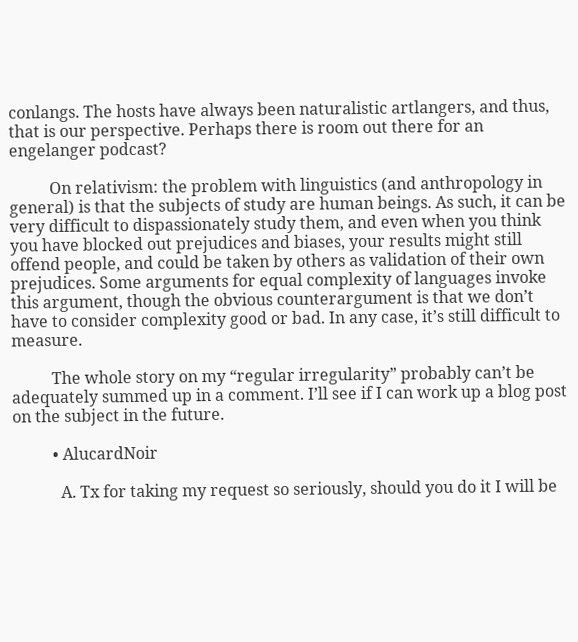conlangs. The hosts have always been naturalistic artlangers, and thus, that is our perspective. Perhaps there is room out there for an engelanger podcast?

          On relativism: the problem with linguistics (and anthropology in general) is that the subjects of study are human beings. As such, it can be very difficult to dispassionately study them, and even when you think you have blocked out prejudices and biases, your results might still offend people, and could be taken by others as validation of their own prejudices. Some arguments for equal complexity of languages invoke this argument, though the obvious counterargument is that we don’t have to consider complexity good or bad. In any case, it’s still difficult to measure.

          The whole story on my “regular irregularity” probably can’t be adequately summed up in a comment. I’ll see if I can work up a blog post on the subject in the future.

          • AlucardNoir

            A. Tx for taking my request so seriously, should you do it I will be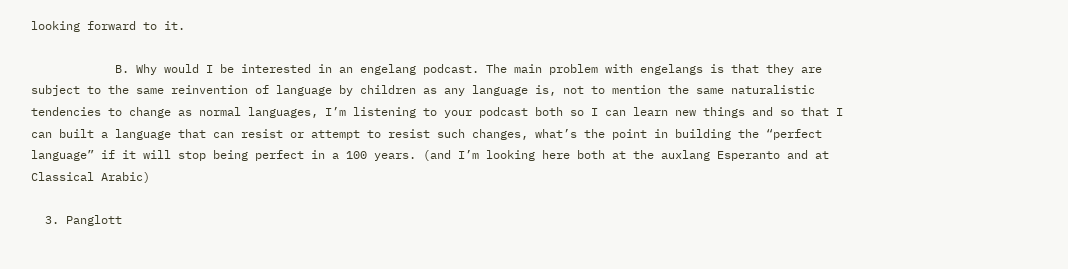looking forward to it.

            B. Why would I be interested in an engelang podcast. The main problem with engelangs is that they are subject to the same reinvention of language by children as any language is, not to mention the same naturalistic tendencies to change as normal languages, I’m listening to your podcast both so I can learn new things and so that I can built a language that can resist or attempt to resist such changes, what’s the point in building the “perfect language” if it will stop being perfect in a 100 years. (and I’m looking here both at the auxlang Esperanto and at Classical Arabic)

  3. Panglott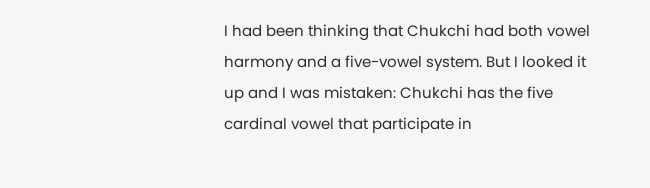I had been thinking that Chukchi had both vowel harmony and a five-vowel system. But I looked it up and I was mistaken: Chukchi has the five cardinal vowel that participate in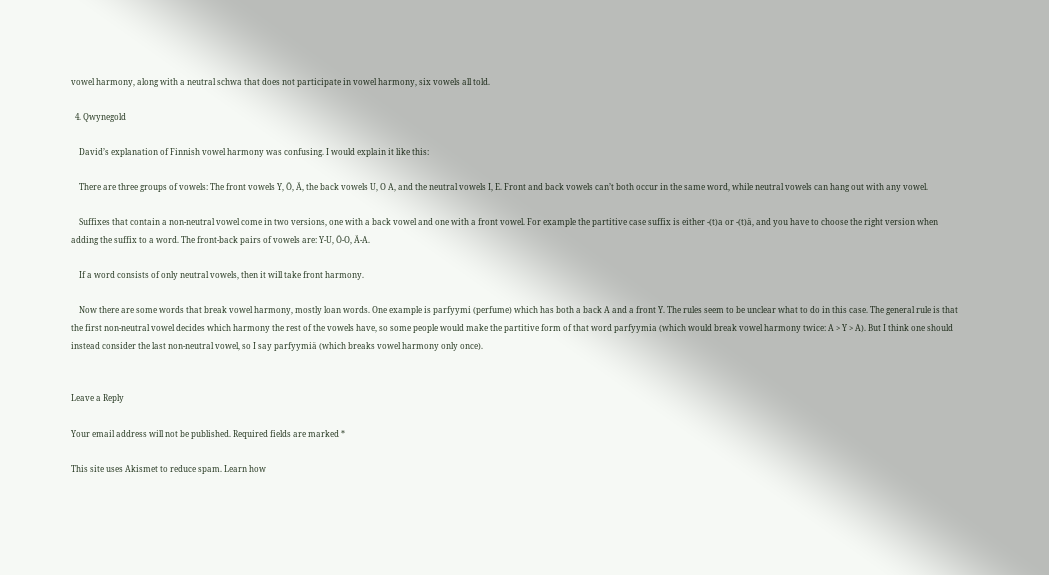vowel harmony, along with a neutral schwa that does not participate in vowel harmony, six vowels all told.

  4. Qwynegold

    David’s explanation of Finnish vowel harmony was confusing. I would explain it like this:

    There are three groups of vowels: The front vowels Y, Ö, Ä, the back vowels U, O A, and the neutral vowels I, E. Front and back vowels can’t both occur in the same word, while neutral vowels can hang out with any vowel.

    Suffixes that contain a non-neutral vowel come in two versions, one with a back vowel and one with a front vowel. For example the partitive case suffix is either -(t)a or -(t)ä, and you have to choose the right version when adding the suffix to a word. The front-back pairs of vowels are: Y-U, Ö-O, Ä-A.

    If a word consists of only neutral vowels, then it will take front harmony.

    Now there are some words that break vowel harmony, mostly loan words. One example is parfyymi (perfume) which has both a back A and a front Y. The rules seem to be unclear what to do in this case. The general rule is that the first non-neutral vowel decides which harmony the rest of the vowels have, so some people would make the partitive form of that word parfyymia (which would break vowel harmony twice: A > Y > A). But I think one should instead consider the last non-neutral vowel, so I say parfyymiä (which breaks vowel harmony only once).


Leave a Reply

Your email address will not be published. Required fields are marked *

This site uses Akismet to reduce spam. Learn how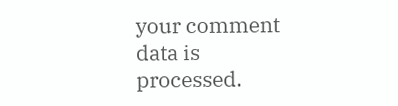your comment data is processed.